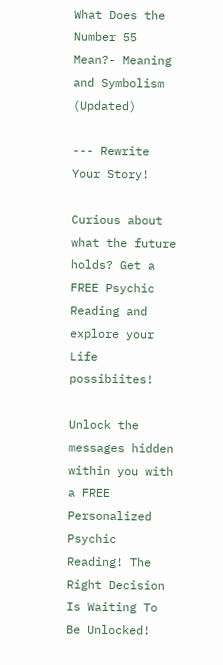What Does the Number 55 Mean?- Meaning and Symbolism (Updated)

--- Rewrite Your Story!

Curious about what the future holds? Get a FREE Psychic Reading and explore your Life possibiites!

Unlock the messages hidden within you with a FREE Personalized Psychic Reading! The Right Decision Is Waiting To Be Unlocked!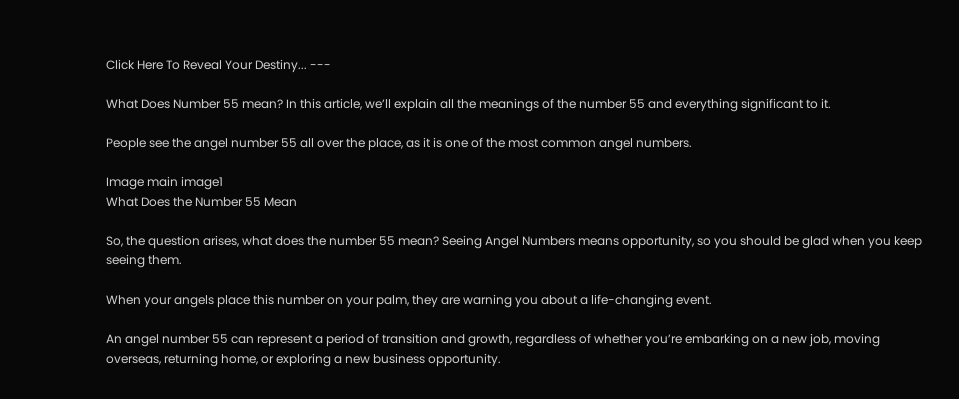Click Here To Reveal Your Destiny... ---

What Does Number 55 mean? In this article, we’ll explain all the meanings of the number 55 and everything significant to it.

People see the angel number 55 all over the place, as it is one of the most common angel numbers.

Image main image1
What Does the Number 55 Mean

So, the question arises, what does the number 55 mean? Seeing Angel Numbers means opportunity, so you should be glad when you keep seeing them.

When your angels place this number on your palm, they are warning you about a life-changing event.

An angel number 55 can represent a period of transition and growth, regardless of whether you’re embarking on a new job, moving overseas, returning home, or exploring a new business opportunity.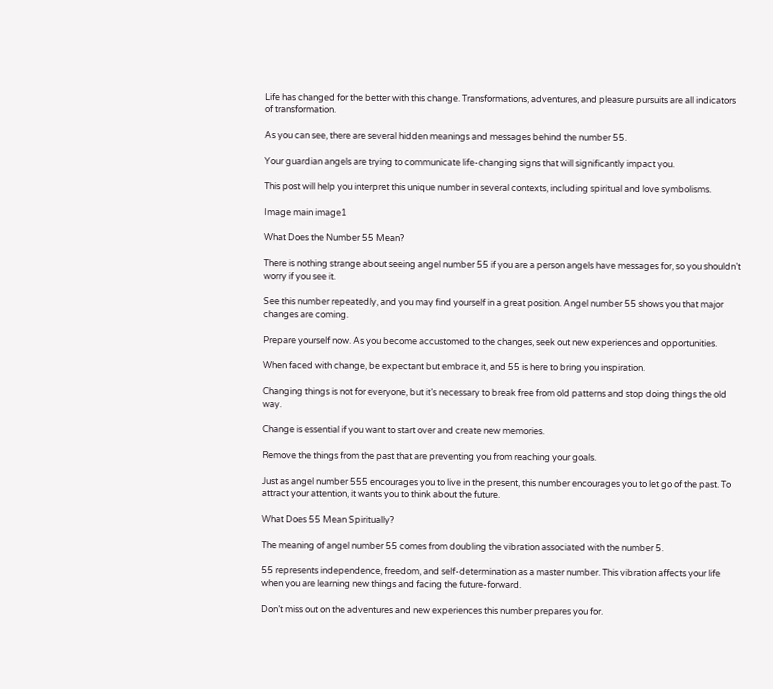Life has changed for the better with this change. Transformations, adventures, and pleasure pursuits are all indicators of transformation.

As you can see, there are several hidden meanings and messages behind the number 55.

Your guardian angels are trying to communicate life-changing signs that will significantly impact you.

This post will help you interpret this unique number in several contexts, including spiritual and love symbolisms.

Image main image1

What Does the Number 55 Mean?

There is nothing strange about seeing angel number 55 if you are a person angels have messages for, so you shouldn’t worry if you see it.

See this number repeatedly, and you may find yourself in a great position. Angel number 55 shows you that major changes are coming.

Prepare yourself now. As you become accustomed to the changes, seek out new experiences and opportunities.

When faced with change, be expectant but embrace it, and 55 is here to bring you inspiration.

Changing things is not for everyone, but it’s necessary to break free from old patterns and stop doing things the old way.

Change is essential if you want to start over and create new memories.

Remove the things from the past that are preventing you from reaching your goals.

Just as angel number 555 encourages you to live in the present, this number encourages you to let go of the past. To attract your attention, it wants you to think about the future.

What Does 55 Mean Spiritually?

The meaning of angel number 55 comes from doubling the vibration associated with the number 5.

55 represents independence, freedom, and self-determination as a master number. This vibration affects your life when you are learning new things and facing the future-forward.

Don’t miss out on the adventures and new experiences this number prepares you for.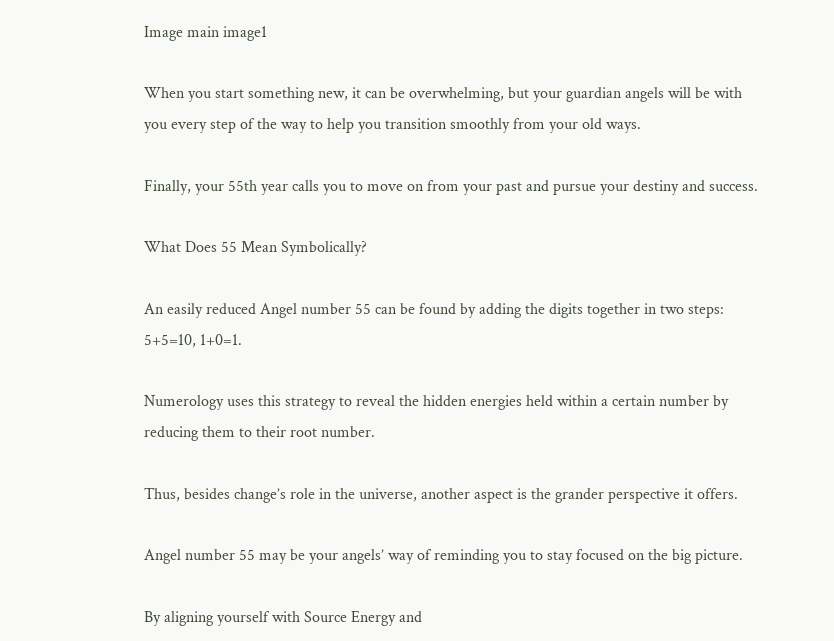Image main image1

When you start something new, it can be overwhelming, but your guardian angels will be with you every step of the way to help you transition smoothly from your old ways.

Finally, your 55th year calls you to move on from your past and pursue your destiny and success.

What Does 55 Mean Symbolically?

An easily reduced Angel number 55 can be found by adding the digits together in two steps: 5+5=10, 1+0=1.

Numerology uses this strategy to reveal the hidden energies held within a certain number by reducing them to their root number.

Thus, besides change’s role in the universe, another aspect is the grander perspective it offers.

Angel number 55 may be your angels’ way of reminding you to stay focused on the big picture.

By aligning yourself with Source Energy and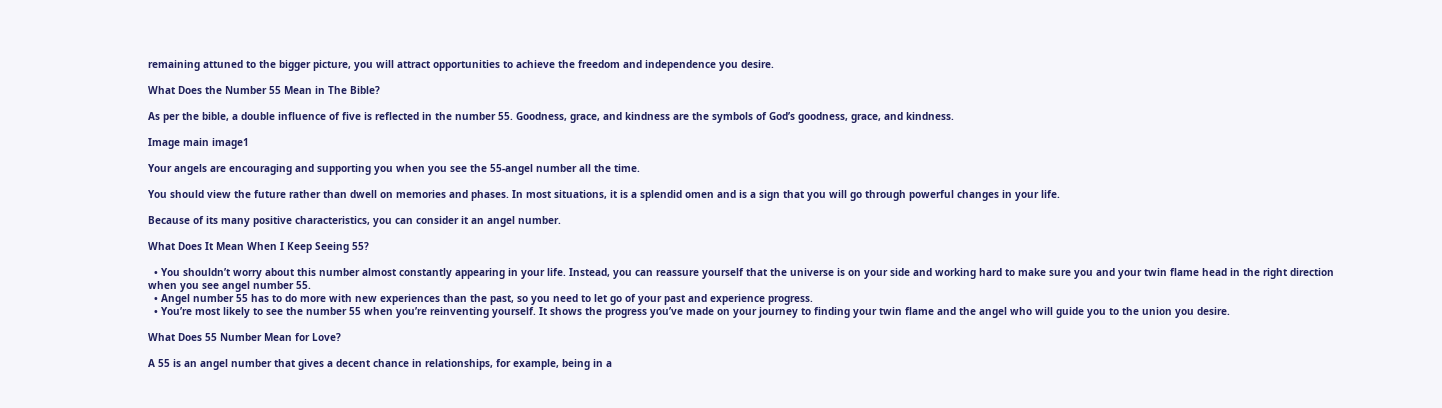remaining attuned to the bigger picture, you will attract opportunities to achieve the freedom and independence you desire.

What Does the Number 55 Mean in The Bible?

As per the bible, a double influence of five is reflected in the number 55. Goodness, grace, and kindness are the symbols of God’s goodness, grace, and kindness.

Image main image1

Your angels are encouraging and supporting you when you see the 55-angel number all the time.

You should view the future rather than dwell on memories and phases. In most situations, it is a splendid omen and is a sign that you will go through powerful changes in your life.

Because of its many positive characteristics, you can consider it an angel number.

What Does It Mean When I Keep Seeing 55?

  • You shouldn’t worry about this number almost constantly appearing in your life. Instead, you can reassure yourself that the universe is on your side and working hard to make sure you and your twin flame head in the right direction when you see angel number 55.
  • Angel number 55 has to do more with new experiences than the past, so you need to let go of your past and experience progress.
  • You’re most likely to see the number 55 when you’re reinventing yourself. It shows the progress you’ve made on your journey to finding your twin flame and the angel who will guide you to the union you desire.

What Does 55 Number Mean for Love?

A 55 is an angel number that gives a decent chance in relationships, for example, being in a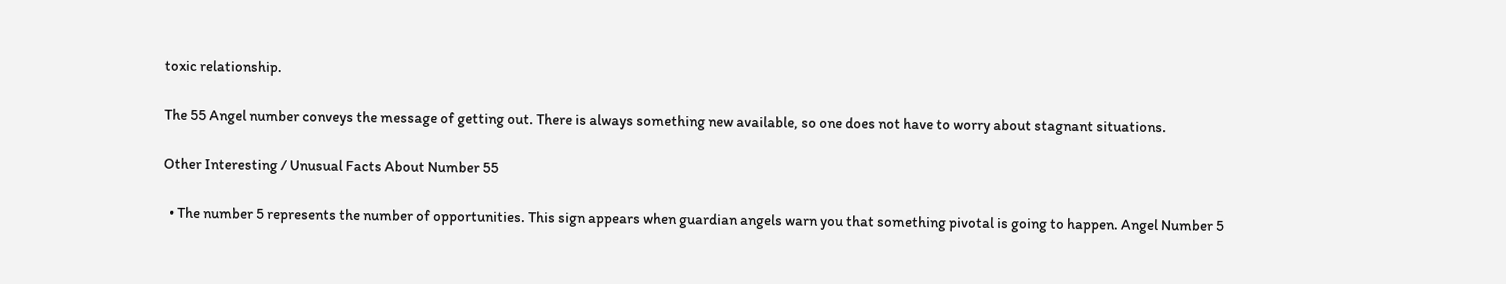toxic relationship.

The 55 Angel number conveys the message of getting out. There is always something new available, so one does not have to worry about stagnant situations.

Other Interesting / Unusual Facts About Number 55

  • The number 5 represents the number of opportunities. This sign appears when guardian angels warn you that something pivotal is going to happen. Angel Number 5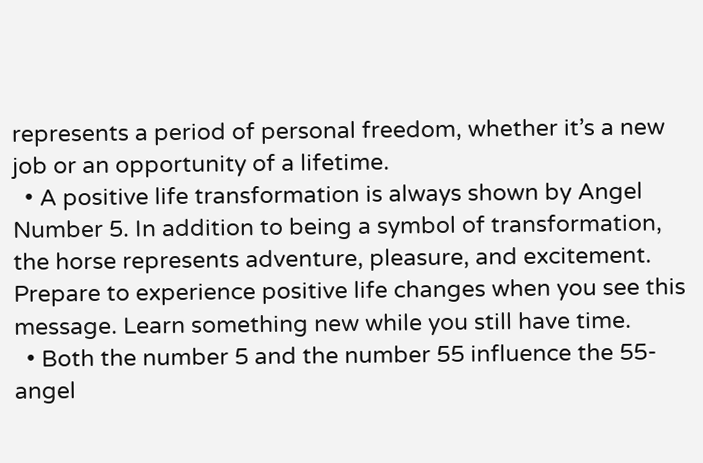represents a period of personal freedom, whether it’s a new job or an opportunity of a lifetime.
  • A positive life transformation is always shown by Angel Number 5. In addition to being a symbol of transformation, the horse represents adventure, pleasure, and excitement. Prepare to experience positive life changes when you see this message. Learn something new while you still have time.
  • Both the number 5 and the number 55 influence the 55-angel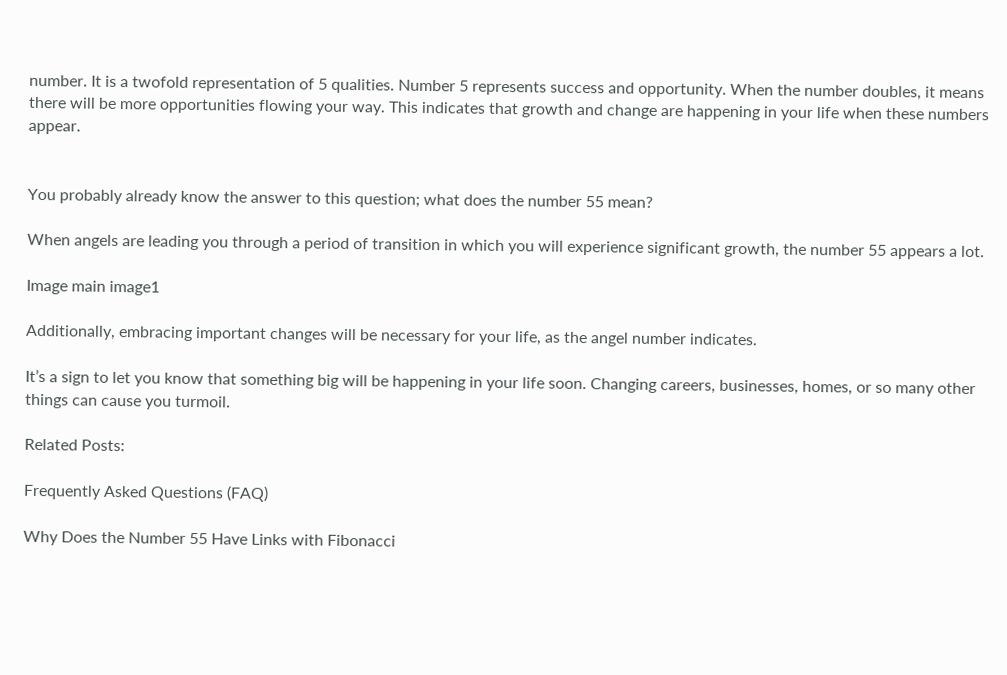number. It is a twofold representation of 5 qualities. Number 5 represents success and opportunity. When the number doubles, it means there will be more opportunities flowing your way. This indicates that growth and change are happening in your life when these numbers appear.


You probably already know the answer to this question; what does the number 55 mean?

When angels are leading you through a period of transition in which you will experience significant growth, the number 55 appears a lot.

Image main image1

Additionally, embracing important changes will be necessary for your life, as the angel number indicates.

It’s a sign to let you know that something big will be happening in your life soon. Changing careers, businesses, homes, or so many other things can cause you turmoil.

Related Posts:

Frequently Asked Questions (FAQ)

Why Does the Number 55 Have Links with Fibonacci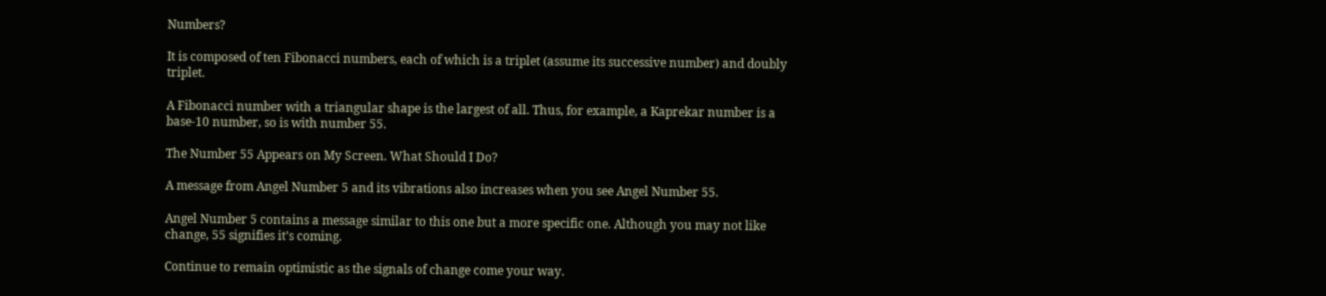Numbers?

It is composed of ten Fibonacci numbers, each of which is a triplet (assume its successive number) and doubly triplet.

A Fibonacci number with a triangular shape is the largest of all. Thus, for example, a Kaprekar number is a base-10 number, so is with number 55.

The Number 55 Appears on My Screen. What Should I Do?

A message from Angel Number 5 and its vibrations also increases when you see Angel Number 55.

Angel Number 5 contains a message similar to this one but a more specific one. Although you may not like change, 55 signifies it’s coming.

Continue to remain optimistic as the signals of change come your way.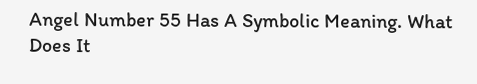Angel Number 55 Has A Symbolic Meaning. What Does It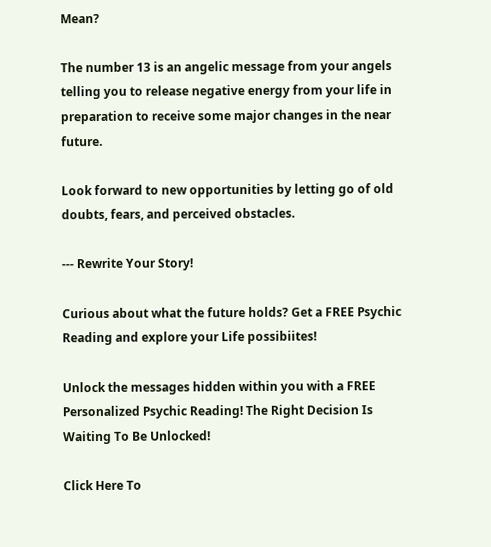Mean?

The number 13 is an angelic message from your angels telling you to release negative energy from your life in preparation to receive some major changes in the near future.

Look forward to new opportunities by letting go of old doubts, fears, and perceived obstacles.

--- Rewrite Your Story!

Curious about what the future holds? Get a FREE Psychic Reading and explore your Life possibiites!

Unlock the messages hidden within you with a FREE Personalized Psychic Reading! The Right Decision Is Waiting To Be Unlocked!

Click Here To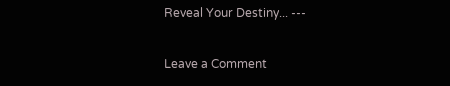Reveal Your Destiny... ---

Leave a Comment